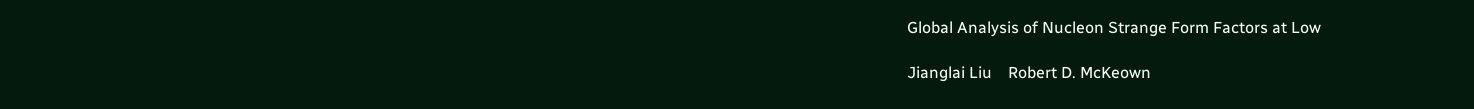Global Analysis of Nucleon Strange Form Factors at Low

Jianglai Liu    Robert D. McKeown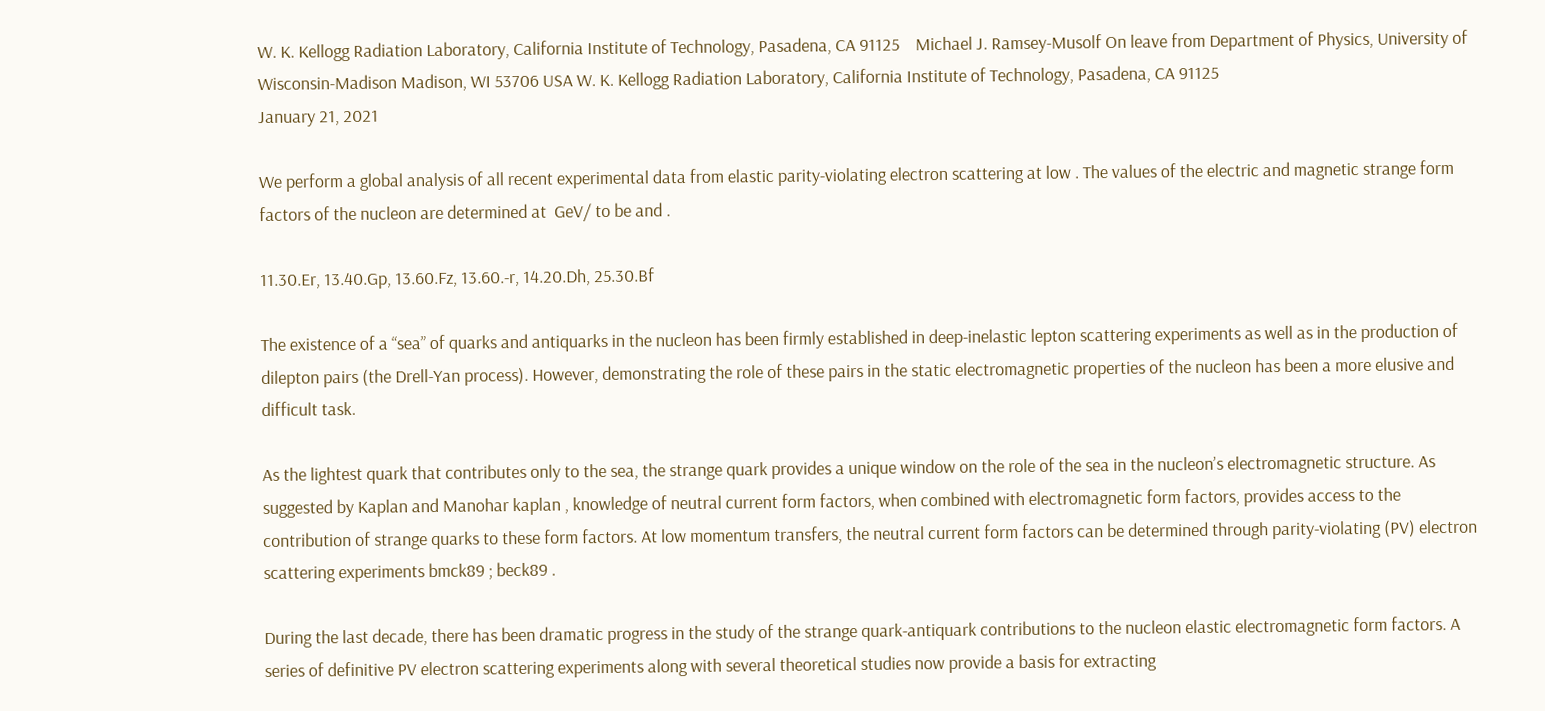W. K. Kellogg Radiation Laboratory, California Institute of Technology, Pasadena, CA 91125    Michael J. Ramsey-Musolf On leave from Department of Physics, University of Wisconsin-Madison Madison, WI 53706 USA W. K. Kellogg Radiation Laboratory, California Institute of Technology, Pasadena, CA 91125
January 21, 2021

We perform a global analysis of all recent experimental data from elastic parity-violating electron scattering at low . The values of the electric and magnetic strange form factors of the nucleon are determined at  GeV/ to be and .

11.30.Er, 13.40.Gp, 13.60.Fz, 13.60.-r, 14.20.Dh, 25.30.Bf

The existence of a “sea” of quarks and antiquarks in the nucleon has been firmly established in deep-inelastic lepton scattering experiments as well as in the production of dilepton pairs (the Drell-Yan process). However, demonstrating the role of these pairs in the static electromagnetic properties of the nucleon has been a more elusive and difficult task.

As the lightest quark that contributes only to the sea, the strange quark provides a unique window on the role of the sea in the nucleon’s electromagnetic structure. As suggested by Kaplan and Manohar kaplan , knowledge of neutral current form factors, when combined with electromagnetic form factors, provides access to the contribution of strange quarks to these form factors. At low momentum transfers, the neutral current form factors can be determined through parity-violating (PV) electron scattering experiments bmck89 ; beck89 .

During the last decade, there has been dramatic progress in the study of the strange quark-antiquark contributions to the nucleon elastic electromagnetic form factors. A series of definitive PV electron scattering experiments along with several theoretical studies now provide a basis for extracting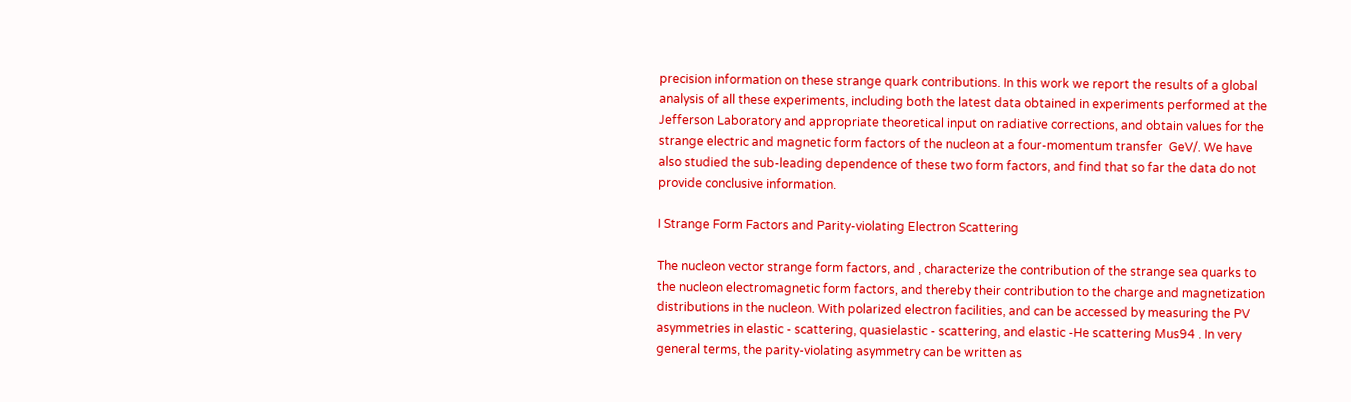precision information on these strange quark contributions. In this work we report the results of a global analysis of all these experiments, including both the latest data obtained in experiments performed at the Jefferson Laboratory and appropriate theoretical input on radiative corrections, and obtain values for the strange electric and magnetic form factors of the nucleon at a four-momentum transfer  GeV/. We have also studied the sub-leading dependence of these two form factors, and find that so far the data do not provide conclusive information.

I Strange Form Factors and Parity-violating Electron Scattering

The nucleon vector strange form factors, and , characterize the contribution of the strange sea quarks to the nucleon electromagnetic form factors, and thereby their contribution to the charge and magnetization distributions in the nucleon. With polarized electron facilities, and can be accessed by measuring the PV asymmetries in elastic - scattering, quasielastic - scattering, and elastic -He scattering Mus94 . In very general terms, the parity-violating asymmetry can be written as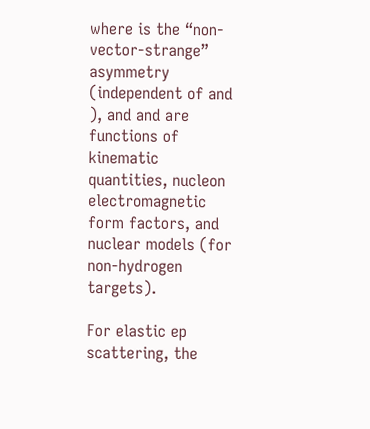where is the “non-vector-strange” asymmetry (independent of and ), and and are functions of kinematic quantities, nucleon electromagnetic form factors, and nuclear models (for non-hydrogen targets).

For elastic ep scattering, the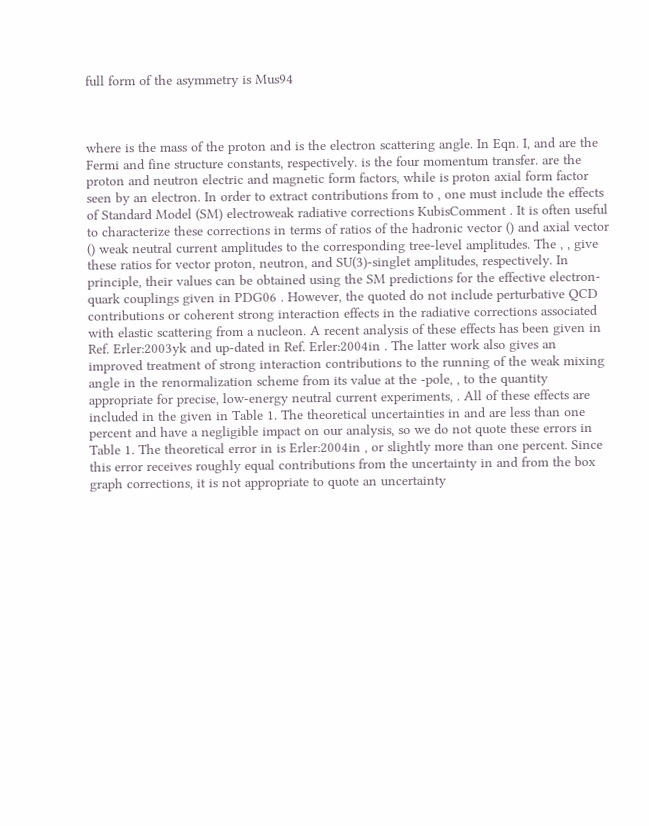full form of the asymmetry is Mus94



where is the mass of the proton and is the electron scattering angle. In Eqn. I, and are the Fermi and fine structure constants, respectively. is the four momentum transfer. are the proton and neutron electric and magnetic form factors, while is proton axial form factor seen by an electron. In order to extract contributions from to , one must include the effects of Standard Model (SM) electroweak radiative corrections KubisComment . It is often useful to characterize these corrections in terms of ratios of the hadronic vector () and axial vector () weak neutral current amplitudes to the corresponding tree-level amplitudes. The , , give these ratios for vector proton, neutron, and SU(3)-singlet amplitudes, respectively. In principle, their values can be obtained using the SM predictions for the effective electron-quark couplings given in PDG06 . However, the quoted do not include perturbative QCD contributions or coherent strong interaction effects in the radiative corrections associated with elastic scattering from a nucleon. A recent analysis of these effects has been given in Ref. Erler:2003yk and up-dated in Ref. Erler:2004in . The latter work also gives an improved treatment of strong interaction contributions to the running of the weak mixing angle in the renormalization scheme from its value at the -pole, , to the quantity appropriate for precise, low-energy neutral current experiments, . All of these effects are included in the given in Table 1. The theoretical uncertainties in and are less than one percent and have a negligible impact on our analysis, so we do not quote these errors in Table 1. The theoretical error in is Erler:2004in , or slightly more than one percent. Since this error receives roughly equal contributions from the uncertainty in and from the box graph corrections, it is not appropriate to quote an uncertainty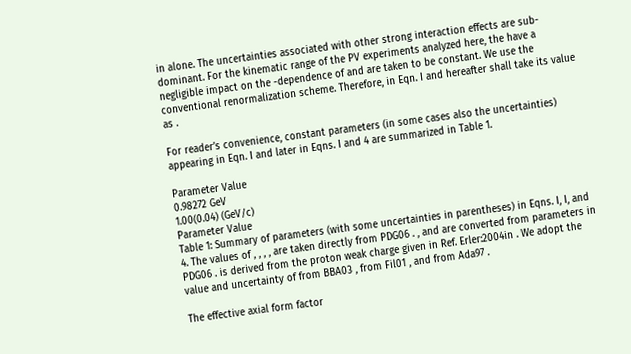in alone. The uncertainties associated with other strong interaction effects are sub-dominant. For the kinematic range of the PV experiments analyzed here, the have a negligible impact on the -dependence of and are taken to be constant. We use the conventional renormalization scheme. Therefore, in Eqn. I and hereafter shall take its value as .

For reader’s convenience, constant parameters (in some cases also the uncertainties) appearing in Eqn. I and later in Eqns. I and 4 are summarized in Table 1.

Parameter Value
0.98272 GeV
1.00(0.04) (GeV/c)
Parameter Value
Table 1: Summary of parameters (with some uncertainties in parentheses) in Eqns. I, I, and 4. The values of , , , , are taken directly from PDG06 . , and are converted from parameters in PDG06 . is derived from the proton weak charge given in Ref. Erler:2004in . We adopt the value and uncertainty of from BBA03 , from Fil01 , and from Ada97 .

The effective axial form factor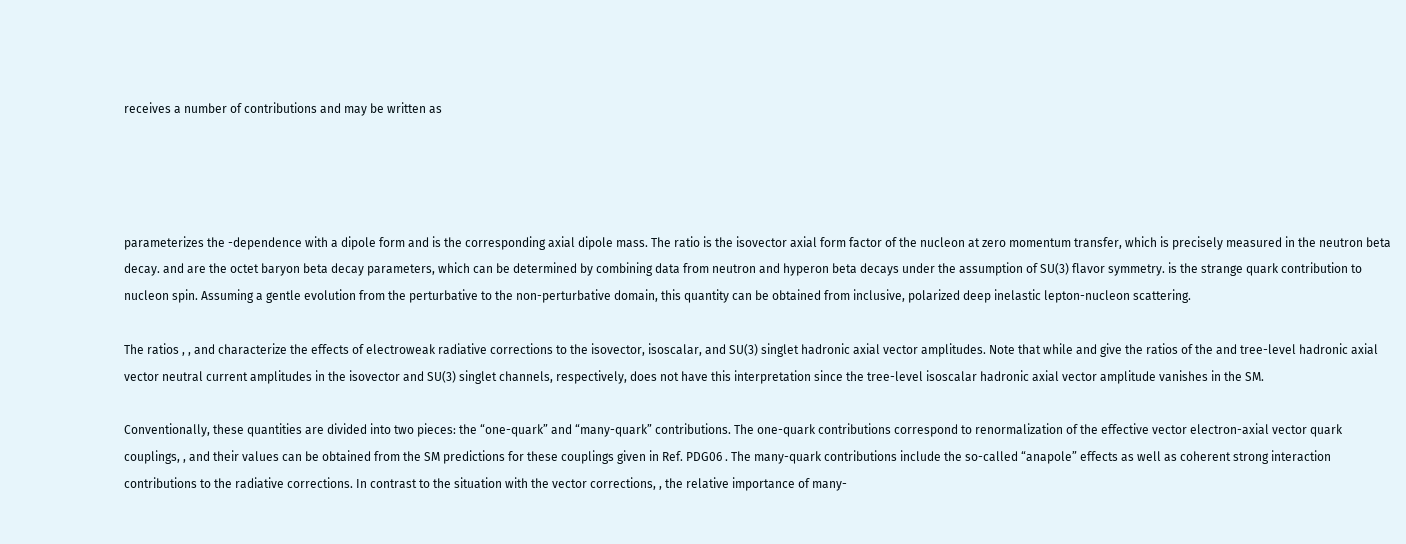receives a number of contributions and may be written as




parameterizes the -dependence with a dipole form and is the corresponding axial dipole mass. The ratio is the isovector axial form factor of the nucleon at zero momentum transfer, which is precisely measured in the neutron beta decay. and are the octet baryon beta decay parameters, which can be determined by combining data from neutron and hyperon beta decays under the assumption of SU(3) flavor symmetry. is the strange quark contribution to nucleon spin. Assuming a gentle evolution from the perturbative to the non-perturbative domain, this quantity can be obtained from inclusive, polarized deep inelastic lepton-nucleon scattering.

The ratios , , and characterize the effects of electroweak radiative corrections to the isovector, isoscalar, and SU(3) singlet hadronic axial vector amplitudes. Note that while and give the ratios of the and tree-level hadronic axial vector neutral current amplitudes in the isovector and SU(3) singlet channels, respectively, does not have this interpretation since the tree-level isoscalar hadronic axial vector amplitude vanishes in the SM.

Conventionally, these quantities are divided into two pieces: the “one-quark” and “many-quark” contributions. The one-quark contributions correspond to renormalization of the effective vector electron-axial vector quark couplings, , and their values can be obtained from the SM predictions for these couplings given in Ref. PDG06 . The many-quark contributions include the so-called “anapole” effects as well as coherent strong interaction contributions to the radiative corrections. In contrast to the situation with the vector corrections, , the relative importance of many-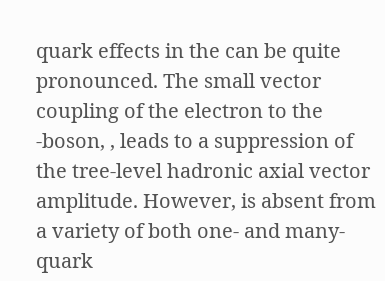quark effects in the can be quite pronounced. The small vector coupling of the electron to the -boson, , leads to a suppression of the tree-level hadronic axial vector amplitude. However, is absent from a variety of both one- and many-quark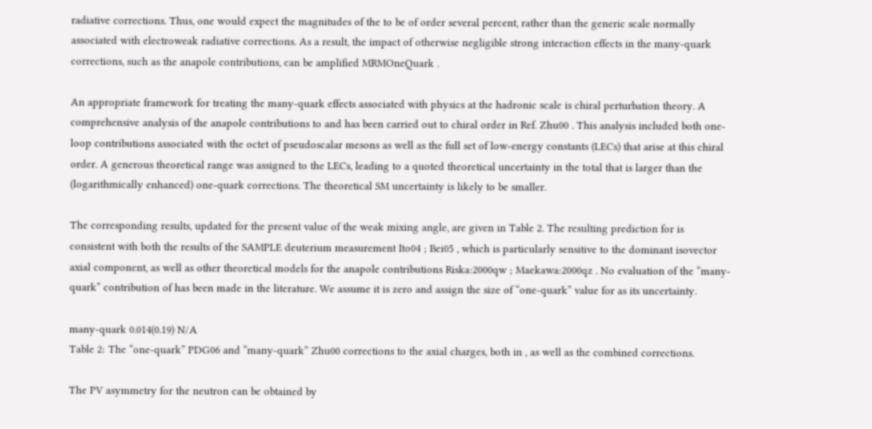radiative corrections. Thus, one would expect the magnitudes of the to be of order several percent, rather than the generic scale normally associated with electroweak radiative corrections. As a result, the impact of otherwise negligible strong interaction effects in the many-quark corrections, such as the anapole contributions, can be amplified MRMOneQuark .

An appropriate framework for treating the many-quark effects associated with physics at the hadronic scale is chiral perturbation theory. A comprehensive analysis of the anapole contributions to and has been carried out to chiral order in Ref. Zhu00 . This analysis included both one-loop contributions associated with the octet of pseudoscalar mesons as well as the full set of low-energy constants (LECs) that arise at this chiral order. A generous theoretical range was assigned to the LECs, leading to a quoted theoretical uncertainty in the total that is larger than the (logarithmically enhanced) one-quark corrections. The theoretical SM uncertainty is likely to be smaller.

The corresponding results, updated for the present value of the weak mixing angle, are given in Table 2. The resulting prediction for is consistent with both the results of the SAMPLE deuterium measurement Ito04 ; Bei05 , which is particularly sensitive to the dominant isovector axial component, as well as other theoretical models for the anapole contributions Riska:2000qw ; Maekawa:2000qz . No evaluation of the “many-quark” contribution of has been made in the literature. We assume it is zero and assign the size of “one-quark” value for as its uncertainty.

many-quark 0.014(0.19) N/A
Table 2: The “one-quark” PDG06 and “many-quark” Zhu00 corrections to the axial charges, both in , as well as the combined corrections.

The PV asymmetry for the neutron can be obtained by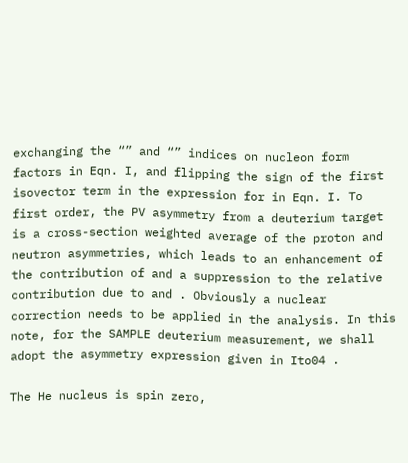exchanging the “” and “” indices on nucleon form factors in Eqn. I, and flipping the sign of the first isovector term in the expression for in Eqn. I. To first order, the PV asymmetry from a deuterium target is a cross-section weighted average of the proton and neutron asymmetries, which leads to an enhancement of the contribution of and a suppression to the relative contribution due to and . Obviously a nuclear correction needs to be applied in the analysis. In this note, for the SAMPLE deuterium measurement, we shall adopt the asymmetry expression given in Ito04 .

The He nucleus is spin zero,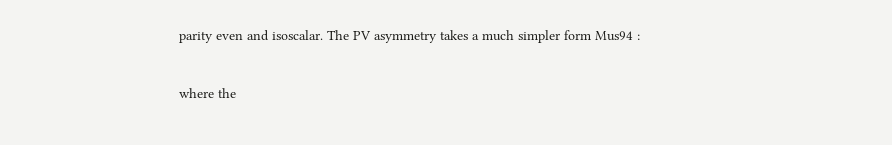parity even and isoscalar. The PV asymmetry takes a much simpler form Mus94 :


where the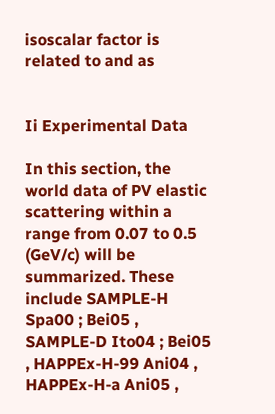isoscalar factor is related to and as


Ii Experimental Data

In this section, the world data of PV elastic scattering within a range from 0.07 to 0.5 (GeV/c) will be summarized. These include SAMPLE-H Spa00 ; Bei05 , SAMPLE-D Ito04 ; Bei05 , HAPPEx-H-99 Ani04 , HAPPEx-H-a Ani05 ,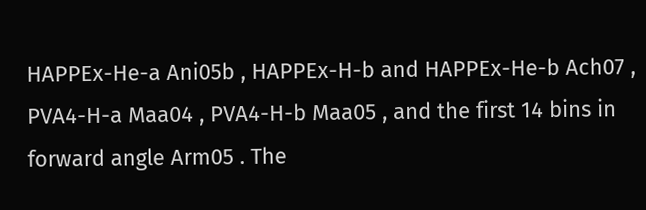HAPPEx-He-a Ani05b , HAPPEx-H-b and HAPPEx-He-b Ach07 , PVA4-H-a Maa04 , PVA4-H-b Maa05 , and the first 14 bins in forward angle Arm05 . The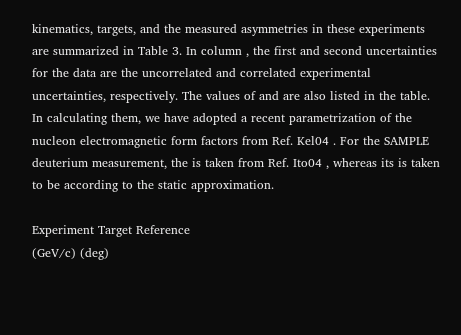kinematics, targets, and the measured asymmetries in these experiments are summarized in Table 3. In column , the first and second uncertainties for the data are the uncorrelated and correlated experimental uncertainties, respectively. The values of and are also listed in the table. In calculating them, we have adopted a recent parametrization of the nucleon electromagnetic form factors from Ref. Kel04 . For the SAMPLE deuterium measurement, the is taken from Ref. Ito04 , whereas its is taken to be according to the static approximation.

Experiment Target Reference
(GeV/c) (deg)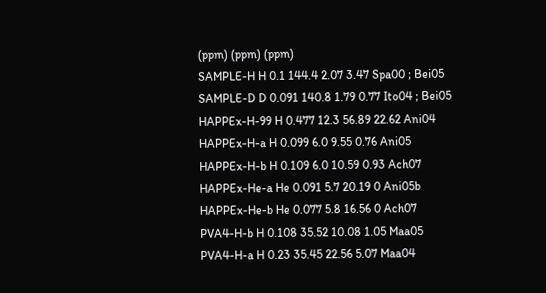(ppm) (ppm) (ppm)
SAMPLE-H H 0.1 144.4 2.07 3.47 Spa00 ; Bei05
SAMPLE-D D 0.091 140.8 1.79 0.77 Ito04 ; Bei05
HAPPEx-H-99 H 0.477 12.3 56.89 22.62 Ani04
HAPPEx-H-a H 0.099 6.0 9.55 0.76 Ani05
HAPPEx-H-b H 0.109 6.0 10.59 0.93 Ach07
HAPPEx-He-a He 0.091 5.7 20.19 0 Ani05b
HAPPEx-He-b He 0.077 5.8 16.56 0 Ach07
PVA4-H-b H 0.108 35.52 10.08 1.05 Maa05
PVA4-H-a H 0.23 35.45 22.56 5.07 Maa04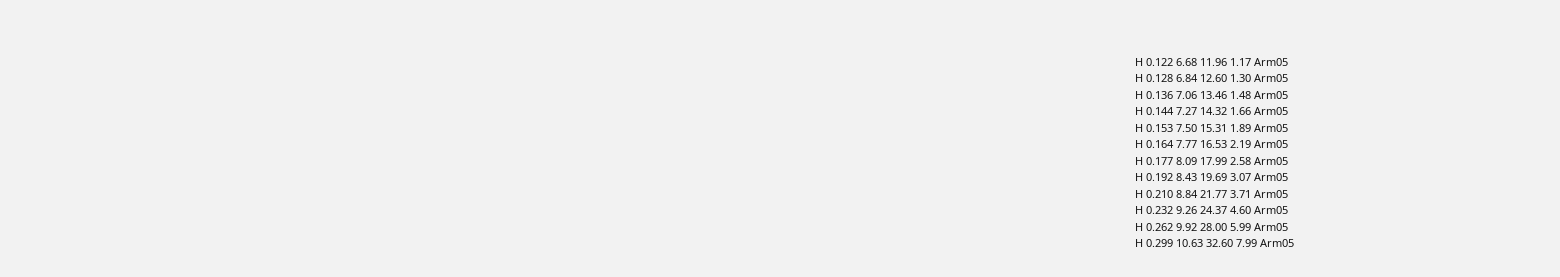H 0.122 6.68 11.96 1.17 Arm05
H 0.128 6.84 12.60 1.30 Arm05
H 0.136 7.06 13.46 1.48 Arm05
H 0.144 7.27 14.32 1.66 Arm05
H 0.153 7.50 15.31 1.89 Arm05
H 0.164 7.77 16.53 2.19 Arm05
H 0.177 8.09 17.99 2.58 Arm05
H 0.192 8.43 19.69 3.07 Arm05
H 0.210 8.84 21.77 3.71 Arm05
H 0.232 9.26 24.37 4.60 Arm05
H 0.262 9.92 28.00 5.99 Arm05
H 0.299 10.63 32.60 7.99 Arm05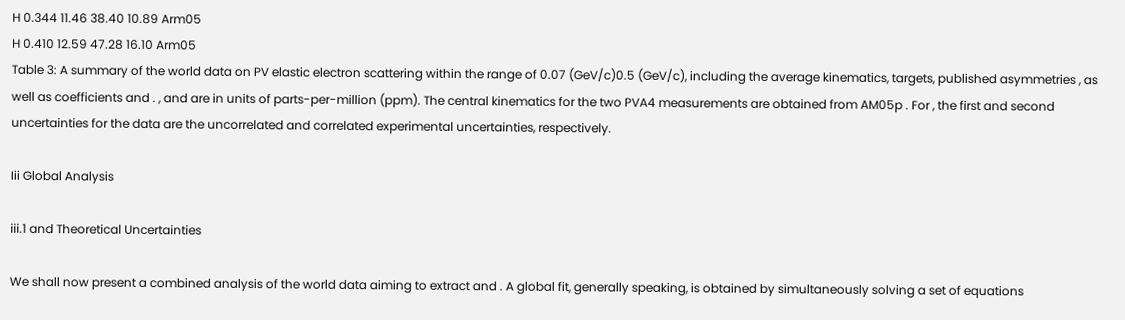H 0.344 11.46 38.40 10.89 Arm05
H 0.410 12.59 47.28 16.10 Arm05
Table 3: A summary of the world data on PV elastic electron scattering within the range of 0.07 (GeV/c)0.5 (GeV/c), including the average kinematics, targets, published asymmetries , as well as coefficients and . , and are in units of parts-per-million (ppm). The central kinematics for the two PVA4 measurements are obtained from AM05p . For , the first and second uncertainties for the data are the uncorrelated and correlated experimental uncertainties, respectively.

Iii Global Analysis

iii.1 and Theoretical Uncertainties

We shall now present a combined analysis of the world data aiming to extract and . A global fit, generally speaking, is obtained by simultaneously solving a set of equations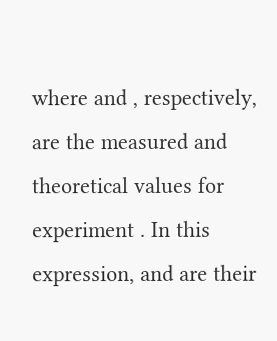where and , respectively, are the measured and theoretical values for experiment . In this expression, and are their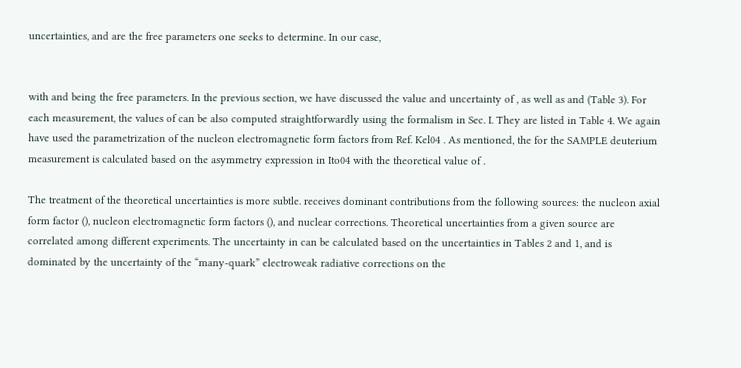uncertainties, and are the free parameters one seeks to determine. In our case,


with and being the free parameters. In the previous section, we have discussed the value and uncertainty of , as well as and (Table 3). For each measurement, the values of can be also computed straightforwardly using the formalism in Sec. I. They are listed in Table 4. We again have used the parametrization of the nucleon electromagnetic form factors from Ref. Kel04 . As mentioned, the for the SAMPLE deuterium measurement is calculated based on the asymmetry expression in Ito04 with the theoretical value of .

The treatment of the theoretical uncertainties is more subtle. receives dominant contributions from the following sources: the nucleon axial form factor (), nucleon electromagnetic form factors (), and nuclear corrections. Theoretical uncertainties from a given source are correlated among different experiments. The uncertainty in can be calculated based on the uncertainties in Tables 2 and 1, and is dominated by the uncertainty of the “many-quark” electroweak radiative corrections on the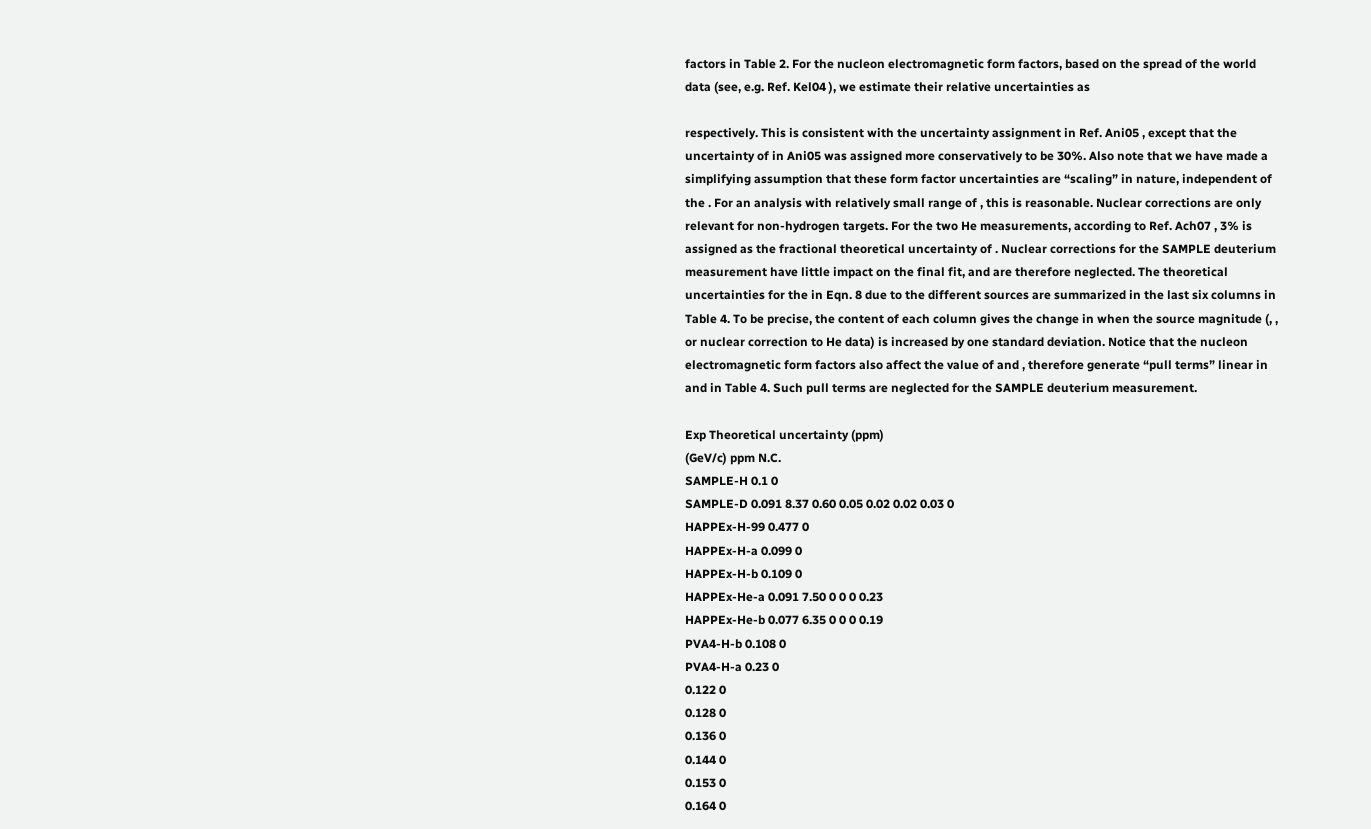factors in Table 2. For the nucleon electromagnetic form factors, based on the spread of the world data (see, e.g. Ref. Kel04 ), we estimate their relative uncertainties as

respectively. This is consistent with the uncertainty assignment in Ref. Ani05 , except that the uncertainty of in Ani05 was assigned more conservatively to be 30%. Also note that we have made a simplifying assumption that these form factor uncertainties are “scaling” in nature, independent of the . For an analysis with relatively small range of , this is reasonable. Nuclear corrections are only relevant for non-hydrogen targets. For the two He measurements, according to Ref. Ach07 , 3% is assigned as the fractional theoretical uncertainty of . Nuclear corrections for the SAMPLE deuterium measurement have little impact on the final fit, and are therefore neglected. The theoretical uncertainties for the in Eqn. 8 due to the different sources are summarized in the last six columns in Table 4. To be precise, the content of each column gives the change in when the source magnitude (, , or nuclear correction to He data) is increased by one standard deviation. Notice that the nucleon electromagnetic form factors also affect the value of and , therefore generate “pull terms” linear in and in Table 4. Such pull terms are neglected for the SAMPLE deuterium measurement.

Exp Theoretical uncertainty (ppm)
(GeV/c) ppm N.C.
SAMPLE-H 0.1 0
SAMPLE-D 0.091 8.37 0.60 0.05 0.02 0.02 0.03 0
HAPPEx-H-99 0.477 0
HAPPEx-H-a 0.099 0
HAPPEx-H-b 0.109 0
HAPPEx-He-a 0.091 7.50 0 0 0 0.23
HAPPEx-He-b 0.077 6.35 0 0 0 0.19
PVA4-H-b 0.108 0
PVA4-H-a 0.23 0
0.122 0
0.128 0
0.136 0
0.144 0
0.153 0
0.164 0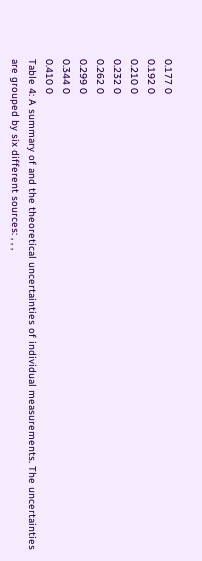0.177 0
0.192 0
0.210 0
0.232 0
0.262 0
0.299 0
0.344 0
0.410 0
Table 4: A summary of and the theoretical uncertainties of individual measurements. The uncertainties are grouped by six different sources: , , ,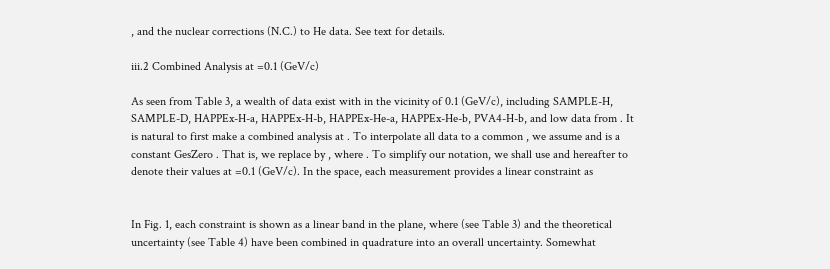, and the nuclear corrections (N.C.) to He data. See text for details.

iii.2 Combined Analysis at =0.1 (GeV/c)

As seen from Table 3, a wealth of data exist with in the vicinity of 0.1 (GeV/c), including SAMPLE-H, SAMPLE-D, HAPPEx-H-a, HAPPEx-H-b, HAPPEx-He-a, HAPPEx-He-b, PVA4-H-b, and low data from . It is natural to first make a combined analysis at . To interpolate all data to a common , we assume and is a constant GesZero . That is, we replace by , where . To simplify our notation, we shall use and hereafter to denote their values at =0.1 (GeV/c). In the space, each measurement provides a linear constraint as


In Fig. 1, each constraint is shown as a linear band in the plane, where (see Table 3) and the theoretical uncertainty (see Table 4) have been combined in quadrature into an overall uncertainty. Somewhat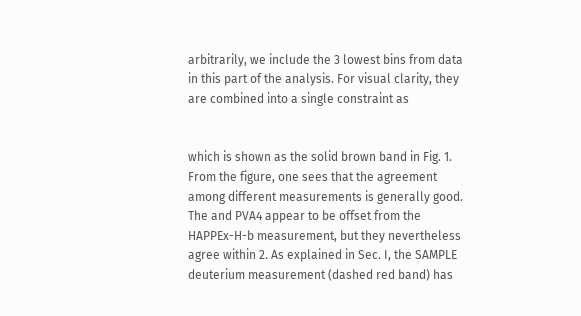arbitrarily, we include the 3 lowest bins from data in this part of the analysis. For visual clarity, they are combined into a single constraint as


which is shown as the solid brown band in Fig. 1. From the figure, one sees that the agreement among different measurements is generally good. The and PVA4 appear to be offset from the HAPPEx-H-b measurement, but they nevertheless agree within 2. As explained in Sec. I, the SAMPLE deuterium measurement (dashed red band) has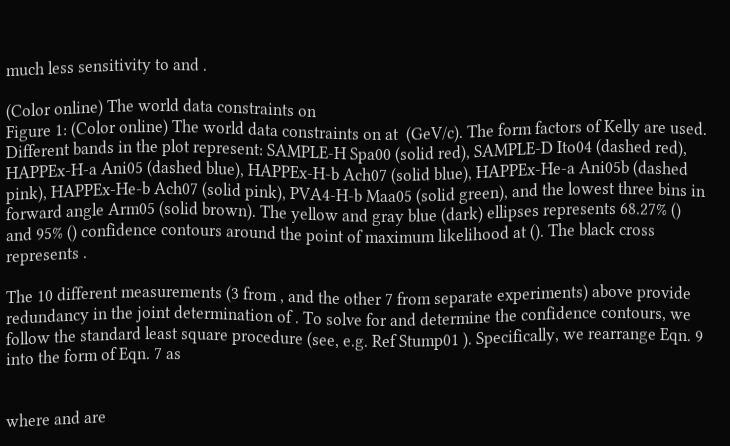much less sensitivity to and .

(Color online) The world data constraints on
Figure 1: (Color online) The world data constraints on at  (GeV/c). The form factors of Kelly are used. Different bands in the plot represent: SAMPLE-H Spa00 (solid red), SAMPLE-D Ito04 (dashed red), HAPPEx-H-a Ani05 (dashed blue), HAPPEx-H-b Ach07 (solid blue), HAPPEx-He-a Ani05b (dashed pink), HAPPEx-He-b Ach07 (solid pink), PVA4-H-b Maa05 (solid green), and the lowest three bins in forward angle Arm05 (solid brown). The yellow and gray blue (dark) ellipses represents 68.27% () and 95% () confidence contours around the point of maximum likelihood at (). The black cross represents .

The 10 different measurements (3 from , and the other 7 from separate experiments) above provide redundancy in the joint determination of . To solve for and determine the confidence contours, we follow the standard least square procedure (see, e.g. Ref Stump01 ). Specifically, we rearrange Eqn. 9 into the form of Eqn. 7 as


where and are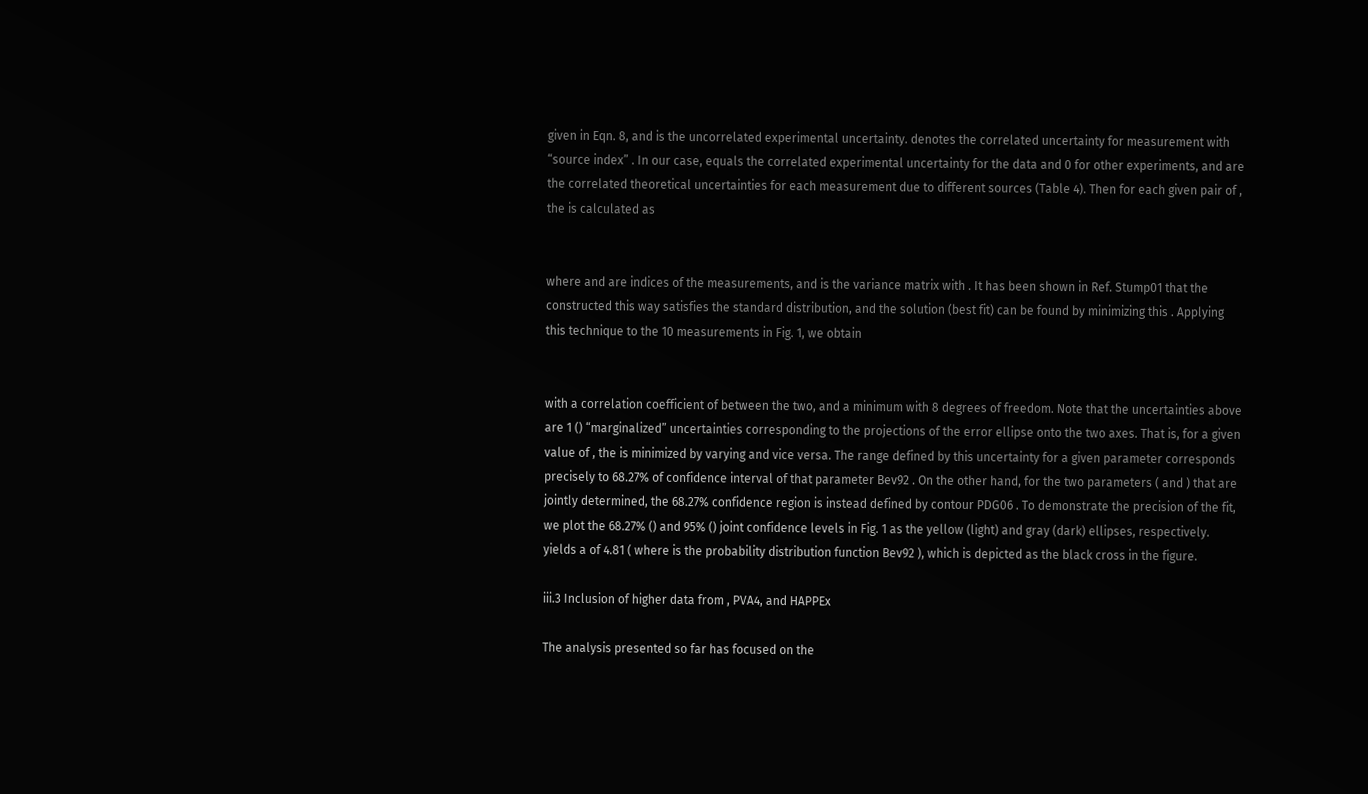given in Eqn. 8, and is the uncorrelated experimental uncertainty. denotes the correlated uncertainty for measurement with “source index” . In our case, equals the correlated experimental uncertainty for the data and 0 for other experiments, and are the correlated theoretical uncertainties for each measurement due to different sources (Table 4). Then for each given pair of , the is calculated as


where and are indices of the measurements, and is the variance matrix with . It has been shown in Ref. Stump01 that the constructed this way satisfies the standard distribution, and the solution (best fit) can be found by minimizing this . Applying this technique to the 10 measurements in Fig. 1, we obtain


with a correlation coefficient of between the two, and a minimum with 8 degrees of freedom. Note that the uncertainties above are 1 () “marginalized” uncertainties corresponding to the projections of the error ellipse onto the two axes. That is, for a given value of , the is minimized by varying and vice versa. The range defined by this uncertainty for a given parameter corresponds precisely to 68.27% of confidence interval of that parameter Bev92 . On the other hand, for the two parameters ( and ) that are jointly determined, the 68.27% confidence region is instead defined by contour PDG06 . To demonstrate the precision of the fit, we plot the 68.27% () and 95% () joint confidence levels in Fig. 1 as the yellow (light) and gray (dark) ellipses, respectively. yields a of 4.81 ( where is the probability distribution function Bev92 ), which is depicted as the black cross in the figure.

iii.3 Inclusion of higher data from , PVA4, and HAPPEx

The analysis presented so far has focused on the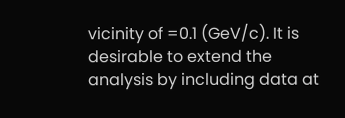vicinity of =0.1 (GeV/c). It is desirable to extend the analysis by including data at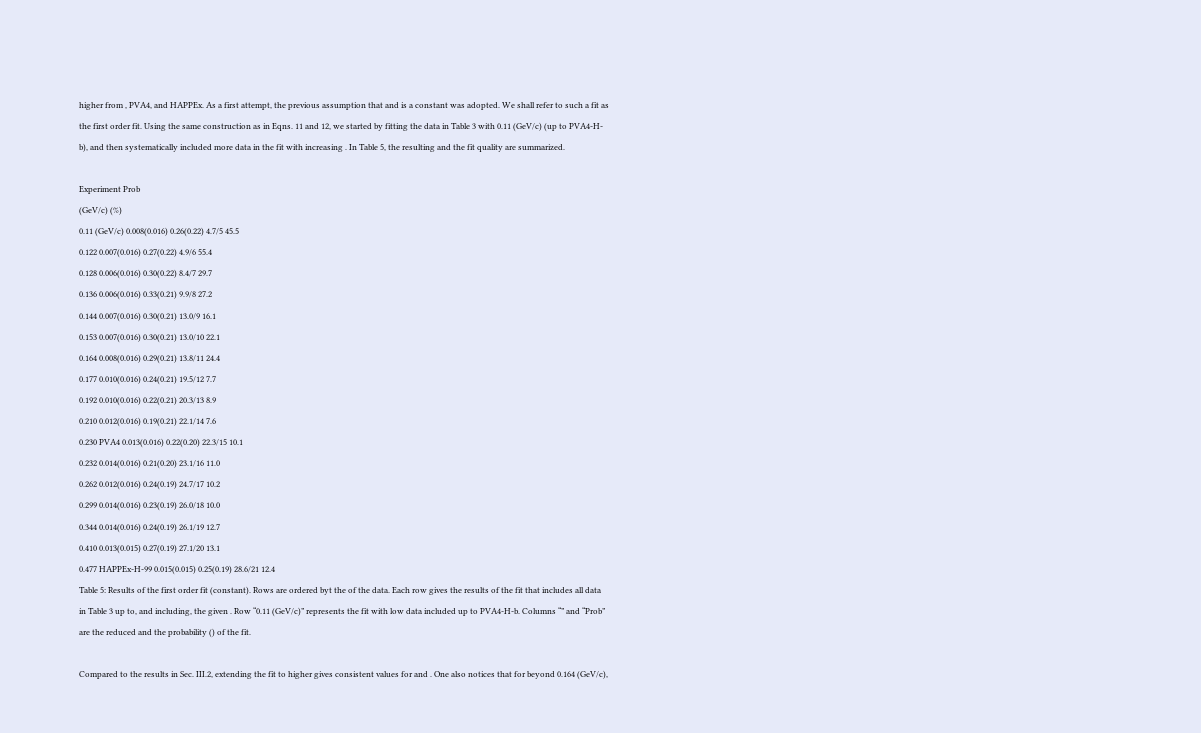higher from , PVA4, and HAPPEx. As a first attempt, the previous assumption that and is a constant was adopted. We shall refer to such a fit as the first order fit. Using the same construction as in Eqns. 11 and 12, we started by fitting the data in Table 3 with 0.11 (GeV/c) (up to PVA4-H-b), and then systematically included more data in the fit with increasing . In Table 5, the resulting and the fit quality are summarized.

Experiment Prob
(GeV/c) (%)
0.11 (GeV/c) 0.008(0.016) 0.26(0.22) 4.7/5 45.5
0.122 0.007(0.016) 0.27(0.22) 4.9/6 55.4
0.128 0.006(0.016) 0.30(0.22) 8.4/7 29.7
0.136 0.006(0.016) 0.33(0.21) 9.9/8 27.2
0.144 0.007(0.016) 0.30(0.21) 13.0/9 16.1
0.153 0.007(0.016) 0.30(0.21) 13.0/10 22.1
0.164 0.008(0.016) 0.29(0.21) 13.8/11 24.4
0.177 0.010(0.016) 0.24(0.21) 19.5/12 7.7
0.192 0.010(0.016) 0.22(0.21) 20.3/13 8.9
0.210 0.012(0.016) 0.19(0.21) 22.1/14 7.6
0.230 PVA4 0.013(0.016) 0.22(0.20) 22.3/15 10.1
0.232 0.014(0.016) 0.21(0.20) 23.1/16 11.0
0.262 0.012(0.016) 0.24(0.19) 24.7/17 10.2
0.299 0.014(0.016) 0.23(0.19) 26.0/18 10.0
0.344 0.014(0.016) 0.24(0.19) 26.1/19 12.7
0.410 0.013(0.015) 0.27(0.19) 27.1/20 13.1
0.477 HAPPEx-H-99 0.015(0.015) 0.25(0.19) 28.6/21 12.4
Table 5: Results of the first order fit (constant). Rows are ordered byt the of the data. Each row gives the results of the fit that includes all data in Table 3 up to, and including, the given . Row “0.11 (GeV/c)” represents the fit with low data included up to PVA4-H-b. Columns “” and “Prob” are the reduced and the probability () of the fit.

Compared to the results in Sec. III.2, extending the fit to higher gives consistent values for and . One also notices that for beyond 0.164 (GeV/c),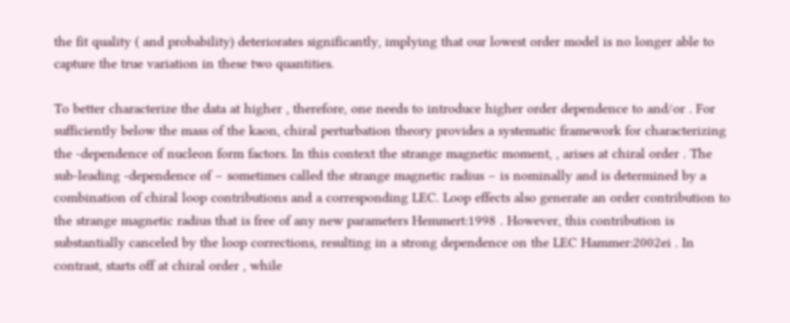the fit quality ( and probability) deteriorates significantly, implying that our lowest order model is no longer able to capture the true variation in these two quantities.

To better characterize the data at higher , therefore, one needs to introduce higher order dependence to and/or . For sufficiently below the mass of the kaon, chiral perturbation theory provides a systematic framework for characterizing the -dependence of nucleon form factors. In this context the strange magnetic moment, , arises at chiral order . The sub-leading -dependence of – sometimes called the strange magnetic radius – is nominally and is determined by a combination of chiral loop contributions and a corresponding LEC. Loop effects also generate an order contribution to the strange magnetic radius that is free of any new parameters Hemmert:1998 . However, this contribution is substantially canceled by the loop corrections, resulting in a strong dependence on the LEC Hammer:2002ei . In contrast, starts off at chiral order , while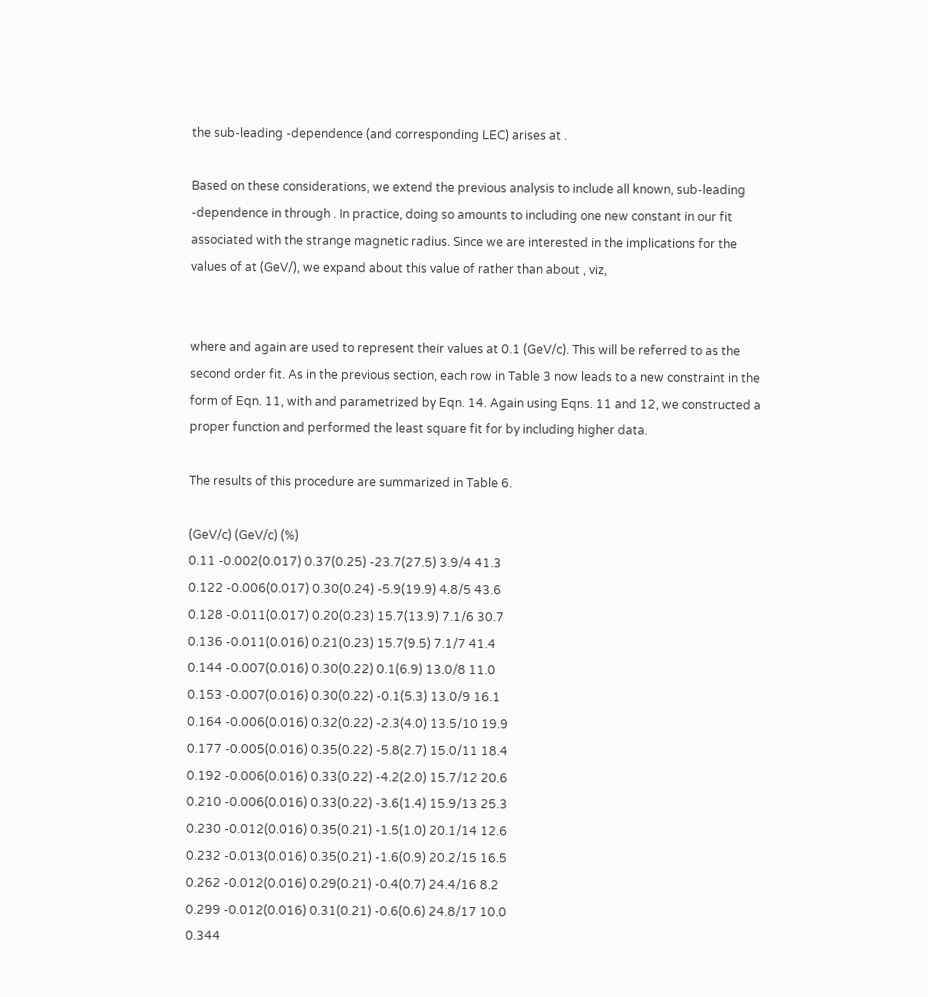the sub-leading -dependence (and corresponding LEC) arises at .

Based on these considerations, we extend the previous analysis to include all known, sub-leading -dependence in through . In practice, doing so amounts to including one new constant in our fit associated with the strange magnetic radius. Since we are interested in the implications for the values of at (GeV/), we expand about this value of rather than about , viz,


where and again are used to represent their values at 0.1 (GeV/c). This will be referred to as the second order fit. As in the previous section, each row in Table 3 now leads to a new constraint in the form of Eqn. 11, with and parametrized by Eqn. 14. Again using Eqns. 11 and 12, we constructed a proper function and performed the least square fit for by including higher data.

The results of this procedure are summarized in Table 6.

(GeV/c) (GeV/c) (%)
0.11 -0.002(0.017) 0.37(0.25) -23.7(27.5) 3.9/4 41.3
0.122 -0.006(0.017) 0.30(0.24) -5.9(19.9) 4.8/5 43.6
0.128 -0.011(0.017) 0.20(0.23) 15.7(13.9) 7.1/6 30.7
0.136 -0.011(0.016) 0.21(0.23) 15.7(9.5) 7.1/7 41.4
0.144 -0.007(0.016) 0.30(0.22) 0.1(6.9) 13.0/8 11.0
0.153 -0.007(0.016) 0.30(0.22) -0.1(5.3) 13.0/9 16.1
0.164 -0.006(0.016) 0.32(0.22) -2.3(4.0) 13.5/10 19.9
0.177 -0.005(0.016) 0.35(0.22) -5.8(2.7) 15.0/11 18.4
0.192 -0.006(0.016) 0.33(0.22) -4.2(2.0) 15.7/12 20.6
0.210 -0.006(0.016) 0.33(0.22) -3.6(1.4) 15.9/13 25.3
0.230 -0.012(0.016) 0.35(0.21) -1.5(1.0) 20.1/14 12.6
0.232 -0.013(0.016) 0.35(0.21) -1.6(0.9) 20.2/15 16.5
0.262 -0.012(0.016) 0.29(0.21) -0.4(0.7) 24.4/16 8.2
0.299 -0.012(0.016) 0.31(0.21) -0.6(0.6) 24.8/17 10.0
0.344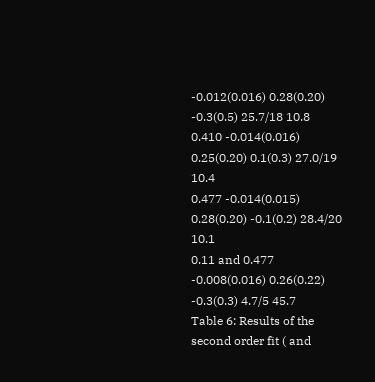-0.012(0.016) 0.28(0.20) -0.3(0.5) 25.7/18 10.8
0.410 -0.014(0.016) 0.25(0.20) 0.1(0.3) 27.0/19 10.4
0.477 -0.014(0.015) 0.28(0.20) -0.1(0.2) 28.4/20 10.1
0.11 and 0.477 -0.008(0.016) 0.26(0.22) -0.3(0.3) 4.7/5 45.7
Table 6: Results of the second order fit ( and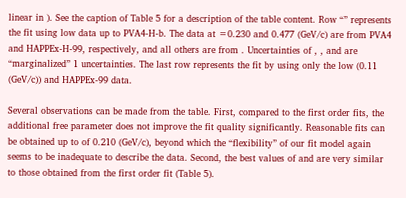linear in ). See the caption of Table 5 for a description of the table content. Row “” represents the fit using low data up to PVA4-H-b. The data at =0.230 and 0.477 (GeV/c) are from PVA4 and HAPPEx-H-99, respectively, and all others are from . Uncertainties of , , and are “marginalized” 1 uncertainties. The last row represents the fit by using only the low (0.11 (GeV/c)) and HAPPEx-99 data.

Several observations can be made from the table. First, compared to the first order fits, the additional free parameter does not improve the fit quality significantly. Reasonable fits can be obtained up to of 0.210 (GeV/c), beyond which the “flexibility” of our fit model again seems to be inadequate to describe the data. Second, the best values of and are very similar to those obtained from the first order fit (Table 5).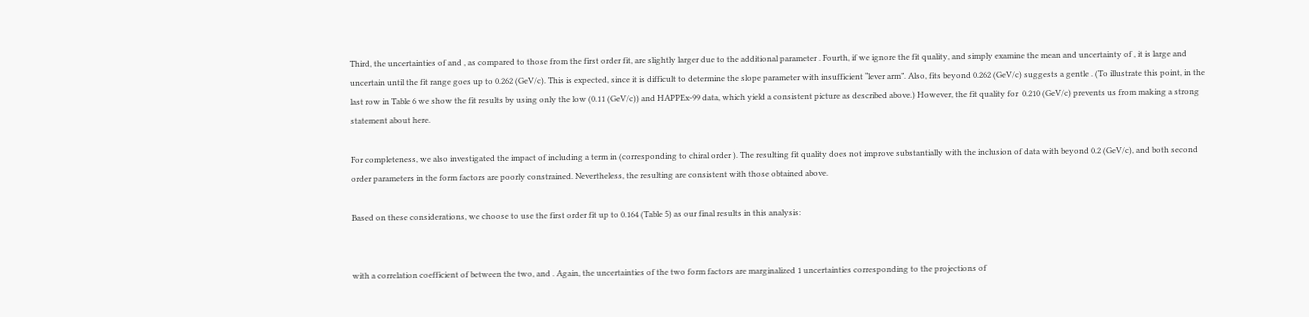Third, the uncertainties of and , as compared to those from the first order fit, are slightly larger due to the additional parameter . Fourth, if we ignore the fit quality, and simply examine the mean and uncertainty of , it is large and uncertain until the fit range goes up to 0.262 (GeV/c). This is expected, since it is difficult to determine the slope parameter with insufficient “lever arm”. Also, fits beyond 0.262 (GeV/c) suggests a gentle . (To illustrate this point, in the last row in Table 6 we show the fit results by using only the low (0.11 (GeV/c)) and HAPPEx-99 data, which yield a consistent picture as described above.) However, the fit quality for  0.210 (GeV/c) prevents us from making a strong statement about here.

For completeness, we also investigated the impact of including a term in (corresponding to chiral order ). The resulting fit quality does not improve substantially with the inclusion of data with beyond 0.2 (GeV/c), and both second order parameters in the form factors are poorly constrained. Nevertheless, the resulting are consistent with those obtained above.

Based on these considerations, we choose to use the first order fit up to 0.164 (Table 5) as our final results in this analysis:


with a correlation coefficient of between the two, and . Again, the uncertainties of the two form factors are marginalized 1 uncertainties corresponding to the projections of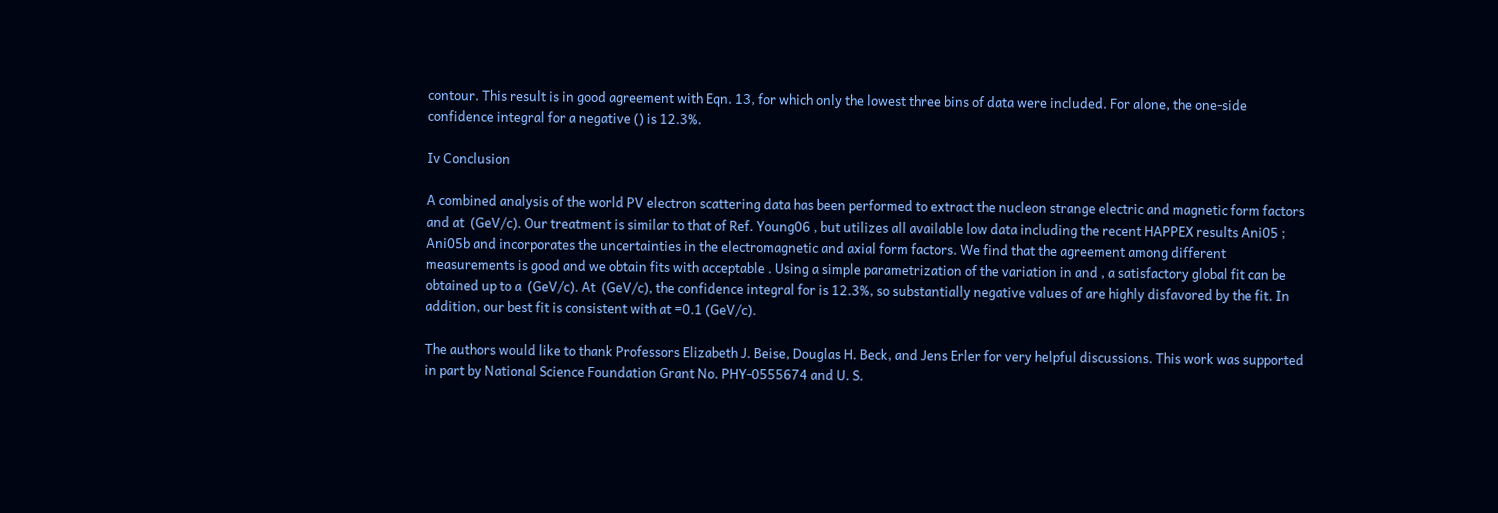contour. This result is in good agreement with Eqn. 13, for which only the lowest three bins of data were included. For alone, the one-side confidence integral for a negative () is 12.3%.

Iv Conclusion

A combined analysis of the world PV electron scattering data has been performed to extract the nucleon strange electric and magnetic form factors and at  (GeV/c). Our treatment is similar to that of Ref. Young06 , but utilizes all available low data including the recent HAPPEX results Ani05 ; Ani05b and incorporates the uncertainties in the electromagnetic and axial form factors. We find that the agreement among different measurements is good and we obtain fits with acceptable . Using a simple parametrization of the variation in and , a satisfactory global fit can be obtained up to a  (GeV/c). At  (GeV/c), the confidence integral for is 12.3%, so substantially negative values of are highly disfavored by the fit. In addition, our best fit is consistent with at =0.1 (GeV/c).

The authors would like to thank Professors Elizabeth J. Beise, Douglas H. Beck, and Jens Erler for very helpful discussions. This work was supported in part by National Science Foundation Grant No. PHY-0555674 and U. S.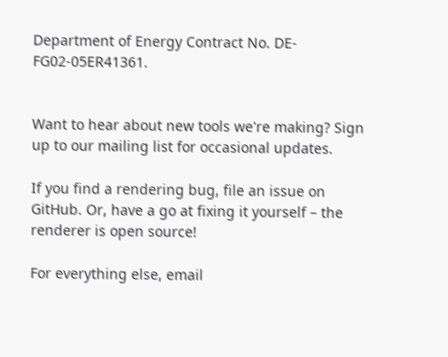Department of Energy Contract No. DE-FG02-05ER41361.


Want to hear about new tools we're making? Sign up to our mailing list for occasional updates.

If you find a rendering bug, file an issue on GitHub. Or, have a go at fixing it yourself – the renderer is open source!

For everything else, email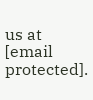us at [email protected].